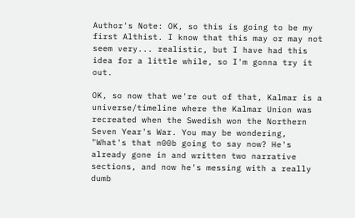Author's Note: OK, so this is going to be my first Althist. I know that this may or may not seem very... realistic, but I have had this idea for a little while, so I'm gonna try it out.

OK, so now that we're out of that, Kalmar is a universe/timeline where the Kalmar Union was recreated when the Swedish won the Northern Seven Year's War. You may be wondering, "What's that n00b going to say now? He's already gone in and written two narrative sections, and now he's messing with a really dumb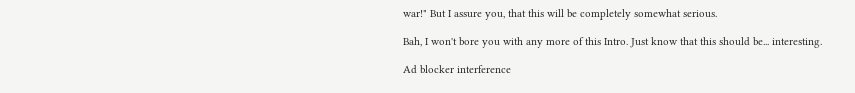war!" But I assure you, that this will be completely somewhat serious.

Bah, I won't bore you with any more of this Intro. Just know that this should be... interesting.

Ad blocker interference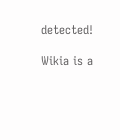detected!

Wikia is a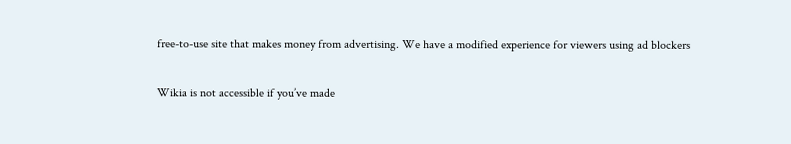free-to-use site that makes money from advertising. We have a modified experience for viewers using ad blockers

Wikia is not accessible if you’ve made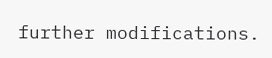further modifications.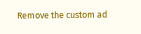Remove the custom ad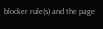blocker rule(s) and the page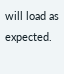will load as expected.